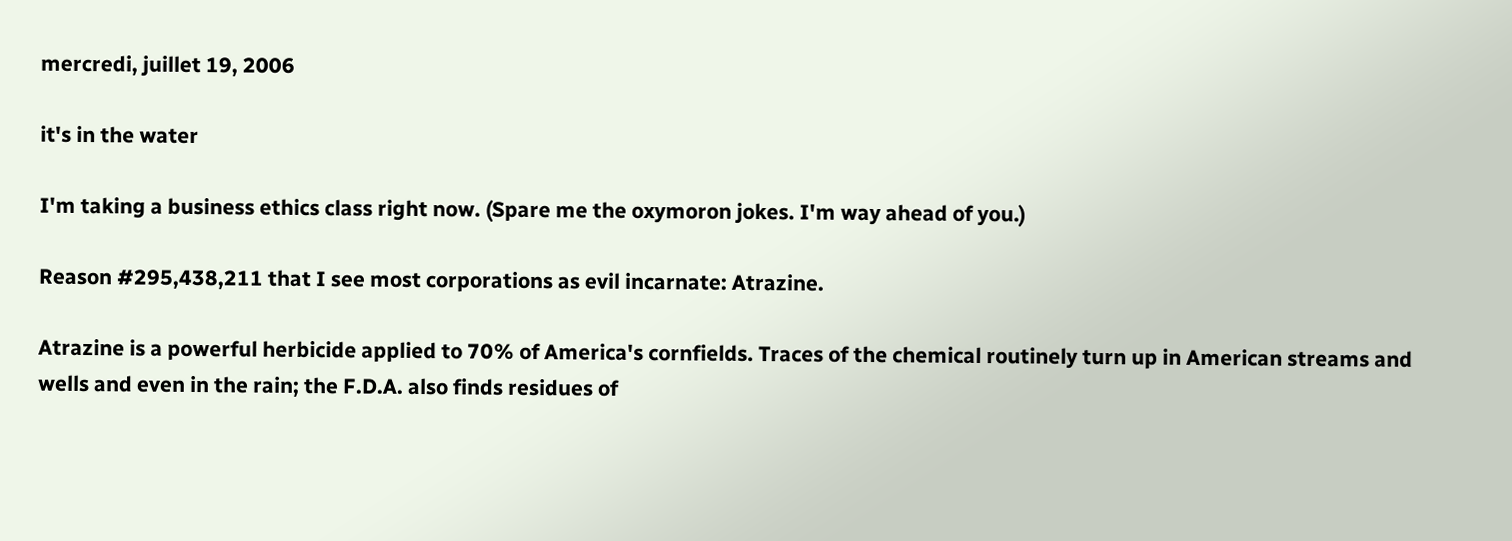mercredi, juillet 19, 2006

it's in the water

I'm taking a business ethics class right now. (Spare me the oxymoron jokes. I'm way ahead of you.)

Reason #295,438,211 that I see most corporations as evil incarnate: Atrazine.

Atrazine is a powerful herbicide applied to 70% of America's cornfields. Traces of the chemical routinely turn up in American streams and wells and even in the rain; the F.D.A. also finds residues of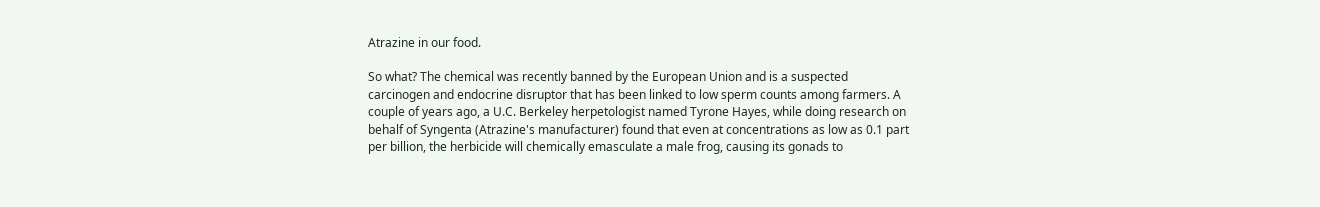Atrazine in our food.

So what? The chemical was recently banned by the European Union and is a suspected carcinogen and endocrine disruptor that has been linked to low sperm counts among farmers. A couple of years ago, a U.C. Berkeley herpetologist named Tyrone Hayes, while doing research on behalf of Syngenta (Atrazine's manufacturer) found that even at concentrations as low as 0.1 part per billion, the herbicide will chemically emasculate a male frog, causing its gonads to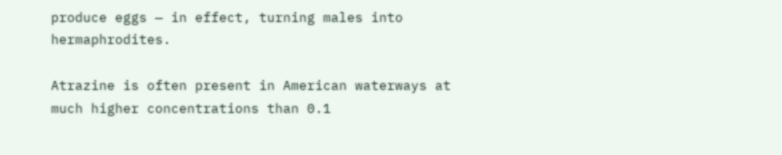produce eggs — in effect, turning males into hermaphrodites.

Atrazine is often present in American waterways at much higher concentrations than 0.1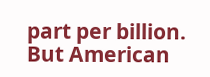part per billion. But American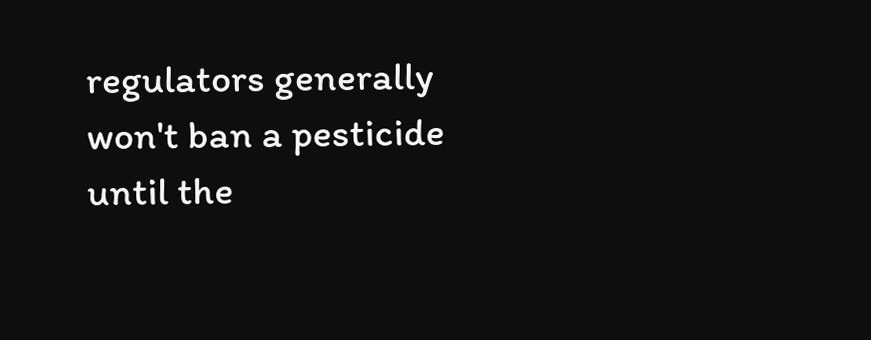regulators generally won't ban a pesticide until the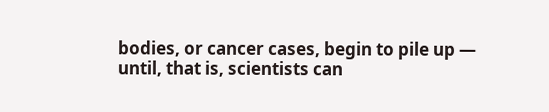bodies, or cancer cases, begin to pile up — until, that is, scientists can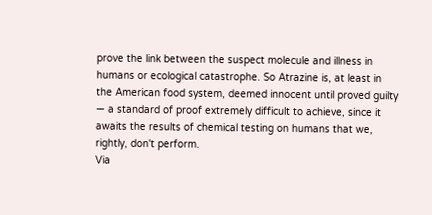prove the link between the suspect molecule and illness in humans or ecological catastrophe. So Atrazine is, at least in the American food system, deemed innocent until proved guilty — a standard of proof extremely difficult to achieve, since it awaits the results of chemical testing on humans that we, rightly, don't perform.
Via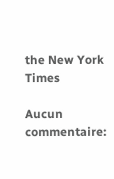the New York Times

Aucun commentaire: